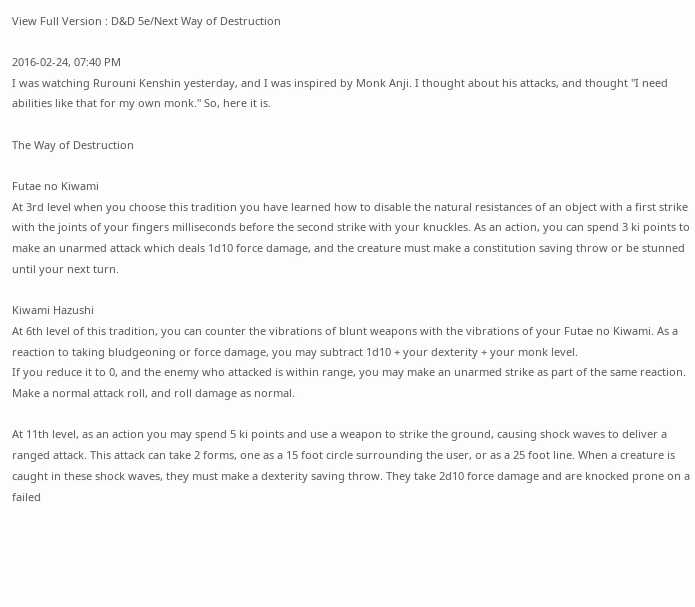View Full Version : D&D 5e/Next Way of Destruction

2016-02-24, 07:40 PM
I was watching Rurouni Kenshin yesterday, and I was inspired by Monk Anji. I thought about his attacks, and thought "I need abilities like that for my own monk." So, here it is.

The Way of Destruction

Futae no Kiwami
At 3rd level when you choose this tradition you have learned how to disable the natural resistances of an object with a first strike with the joints of your fingers milliseconds before the second strike with your knuckles. As an action, you can spend 3 ki points to make an unarmed attack which deals 1d10 force damage, and the creature must make a constitution saving throw or be stunned until your next turn.

Kiwami Hazushi
At 6th level of this tradition, you can counter the vibrations of blunt weapons with the vibrations of your Futae no Kiwami. As a reaction to taking bludgeoning or force damage, you may subtract 1d10 + your dexterity + your monk level.
If you reduce it to 0, and the enemy who attacked is within range, you may make an unarmed strike as part of the same reaction. Make a normal attack roll, and roll damage as normal.

At 11th level, as an action you may spend 5 ki points and use a weapon to strike the ground, causing shock waves to deliver a ranged attack. This attack can take 2 forms, one as a 15 foot circle surrounding the user, or as a 25 foot line. When a creature is caught in these shock waves, they must make a dexterity saving throw. They take 2d10 force damage and are knocked prone on a failed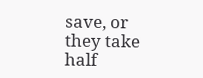save, or they take half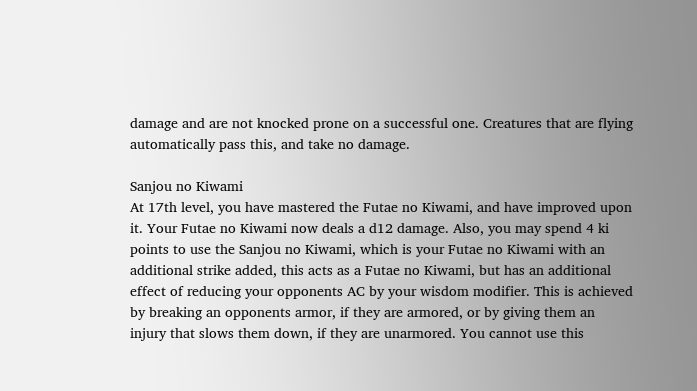damage and are not knocked prone on a successful one. Creatures that are flying automatically pass this, and take no damage.

Sanjou no Kiwami
At 17th level, you have mastered the Futae no Kiwami, and have improved upon it. Your Futae no Kiwami now deals a d12 damage. Also, you may spend 4 ki points to use the Sanjou no Kiwami, which is your Futae no Kiwami with an additional strike added, this acts as a Futae no Kiwami, but has an additional effect of reducing your opponents AC by your wisdom modifier. This is achieved by breaking an opponents armor, if they are armored, or by giving them an injury that slows them down, if they are unarmored. You cannot use this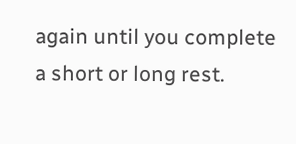again until you complete a short or long rest.